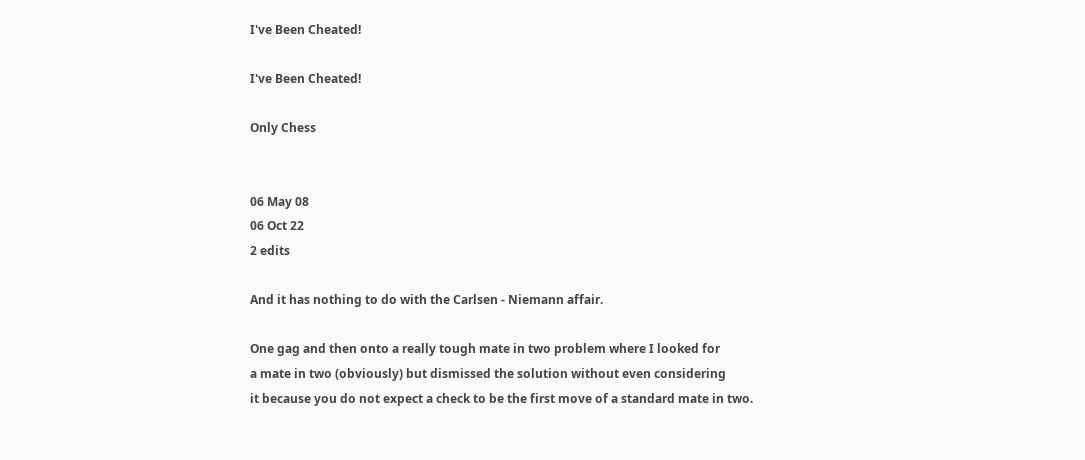I've Been Cheated!

I've Been Cheated!

Only Chess


06 May 08
06 Oct 22
2 edits

And it has nothing to do with the Carlsen - Niemann affair.

One gag and then onto a really tough mate in two problem where I looked for
a mate in two (obviously) but dismissed the solution without even considering
it because you do not expect a check to be the first move of a standard mate in two.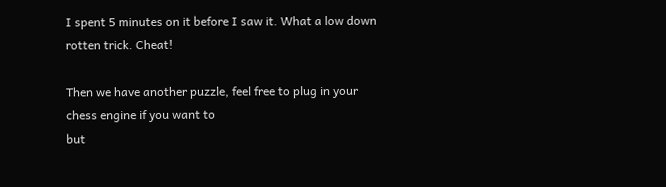I spent 5 minutes on it before I saw it. What a low down rotten trick. Cheat!

Then we have another puzzle, feel free to plug in your chess engine if you want to
but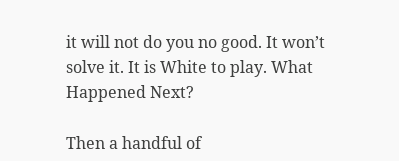it will not do you no good. It won’t solve it. It is White to play. What Happened Next?

Then a handful of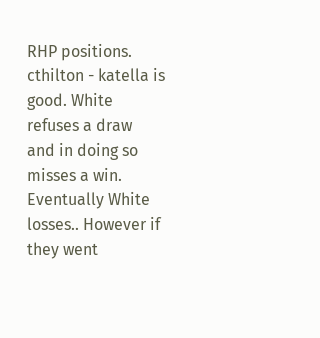RHP positions. cthilton - katella is good. White refuses a draw
and in doing so misses a win. Eventually White losses.. However if they went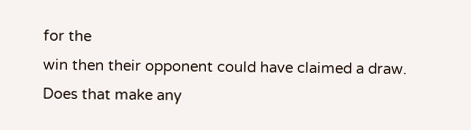for the
win then their opponent could have claimed a draw. Does that make any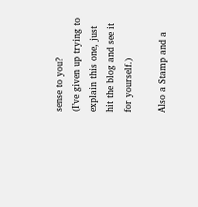sense to you?
(I’ve given up trying to explain this one, just hit the blog and see it for yourself.)

Also a Stamp and a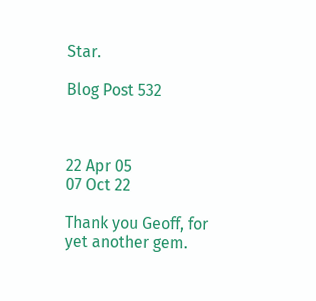Star.

Blog Post 532



22 Apr 05
07 Oct 22

Thank you Geoff, for yet another gem.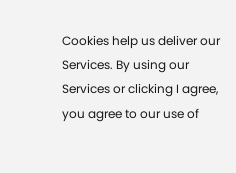Cookies help us deliver our Services. By using our Services or clicking I agree, you agree to our use of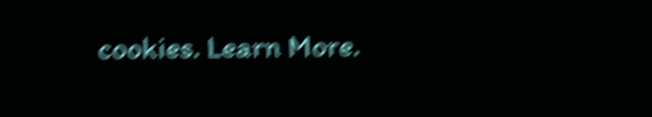cookies. Learn More.